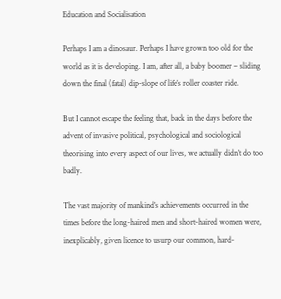Education and Socialisation

Perhaps I am a dinosaur. Perhaps I have grown too old for the world as it is developing. I am, after all, a baby boomer – sliding down the final (fatal) dip-slope of life’s roller coaster ride.

But I cannot escape the feeling that, back in the days before the advent of invasive political, psychological and sociological theorising into every aspect of our lives, we actually didn’t do too badly.

The vast majority of mankind’s achievements occurred in the times before the long-haired men and short-haired women were, inexplicably, given licence to usurp our common, hard-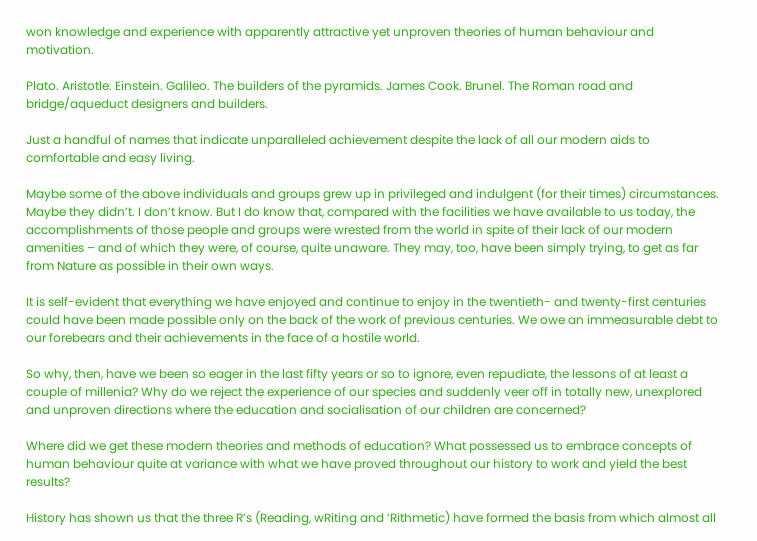won knowledge and experience with apparently attractive yet unproven theories of human behaviour and motivation.

Plato. Aristotle. Einstein. Galileo. The builders of the pyramids. James Cook. Brunel. The Roman road and bridge/aqueduct designers and builders.

Just a handful of names that indicate unparalleled achievement despite the lack of all our modern aids to comfortable and easy living.

Maybe some of the above individuals and groups grew up in privileged and indulgent (for their times) circumstances. Maybe they didn’t. I don’t know. But I do know that, compared with the facilities we have available to us today, the accomplishments of those people and groups were wrested from the world in spite of their lack of our modern amenities – and of which they were, of course, quite unaware. They may, too, have been simply trying, to get as far from Nature as possible in their own ways.

It is self-evident that everything we have enjoyed and continue to enjoy in the twentieth- and twenty-first centuries could have been made possible only on the back of the work of previous centuries. We owe an immeasurable debt to our forebears and their achievements in the face of a hostile world.

So why, then, have we been so eager in the last fifty years or so to ignore, even repudiate, the lessons of at least a couple of millenia? Why do we reject the experience of our species and suddenly veer off in totally new, unexplored and unproven directions where the education and socialisation of our children are concerned?

Where did we get these modern theories and methods of education? What possessed us to embrace concepts of human behaviour quite at variance with what we have proved throughout our history to work and yield the best results?

History has shown us that the three R’s (Reading, wRiting and ‘Rithmetic) have formed the basis from which almost all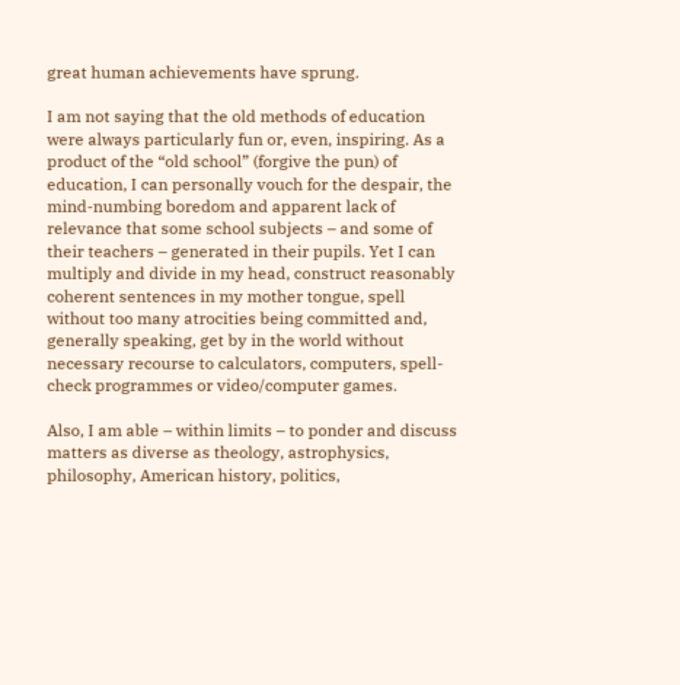great human achievements have sprung.

I am not saying that the old methods of education were always particularly fun or, even, inspiring. As a product of the “old school” (forgive the pun) of education, I can personally vouch for the despair, the mind-numbing boredom and apparent lack of relevance that some school subjects – and some of their teachers – generated in their pupils. Yet I can multiply and divide in my head, construct reasonably coherent sentences in my mother tongue, spell without too many atrocities being committed and, generally speaking, get by in the world without necessary recourse to calculators, computers, spell-check programmes or video/computer games.

Also, I am able – within limits – to ponder and discuss matters as diverse as theology, astrophysics, philosophy, American history, politics,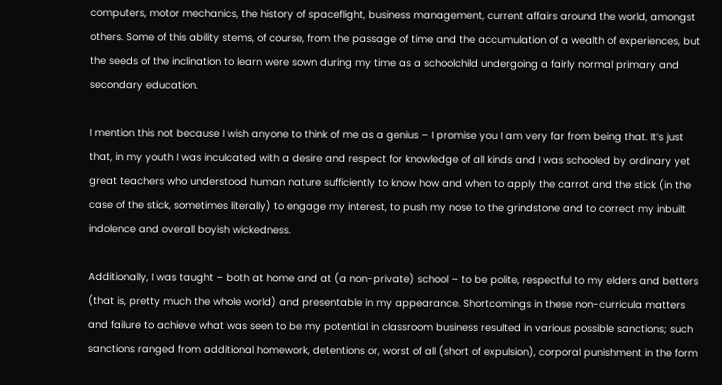computers, motor mechanics, the history of spaceflight, business management, current affairs around the world, amongst others. Some of this ability stems, of course, from the passage of time and the accumulation of a wealth of experiences, but the seeds of the inclination to learn were sown during my time as a schoolchild undergoing a fairly normal primary and secondary education.

I mention this not because I wish anyone to think of me as a genius – I promise you I am very far from being that. It’s just that, in my youth I was inculcated with a desire and respect for knowledge of all kinds and I was schooled by ordinary yet great teachers who understood human nature sufficiently to know how and when to apply the carrot and the stick (in the case of the stick, sometimes literally) to engage my interest, to push my nose to the grindstone and to correct my inbuilt indolence and overall boyish wickedness.

Additionally, I was taught – both at home and at (a non-private) school – to be polite, respectful to my elders and betters (that is, pretty much the whole world) and presentable in my appearance. Shortcomings in these non-curricula matters and failure to achieve what was seen to be my potential in classroom business resulted in various possible sanctions; such sanctions ranged from additional homework, detentions or, worst of all (short of expulsion), corporal punishment in the form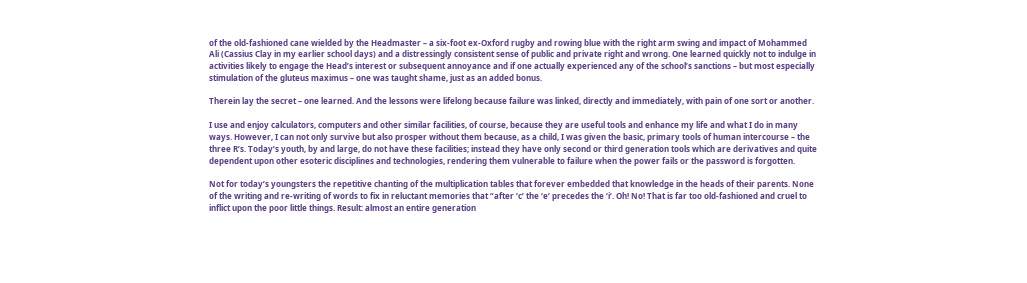of the old-fashioned cane wielded by the Headmaster – a six-foot ex-Oxford rugby and rowing blue with the right arm swing and impact of Mohammed Ali (Cassius Clay in my earlier school days) and a distressingly consistent sense of public and private right and wrong. One learned quickly not to indulge in activities likely to engage the Head’s interest or subsequent annoyance and if one actually experienced any of the school’s sanctions – but most especially stimulation of the gluteus maximus – one was taught shame, just as an added bonus.

Therein lay the secret – one learned. And the lessons were lifelong because failure was linked, directly and immediately, with pain of one sort or another.

I use and enjoy calculators, computers and other similar facilities, of course, because they are useful tools and enhance my life and what I do in many ways. However, I can not only survive but also prosper without them because, as a child, I was given the basic, primary tools of human intercourse – the three R’s. Today’s youth, by and large, do not have these facilities; instead they have only second or third generation tools which are derivatives and quite dependent upon other esoteric disciplines and technologies, rendering them vulnerable to failure when the power fails or the password is forgotten.

Not for today’s youngsters the repetitive chanting of the multiplication tables that forever embedded that knowledge in the heads of their parents. None of the writing and re-writing of words to fix in reluctant memories that “after ‘c’ the ‘e’ precedes the ‘i’. Oh! No! That is far too old-fashioned and cruel to inflict upon the poor little things. Result: almost an entire generation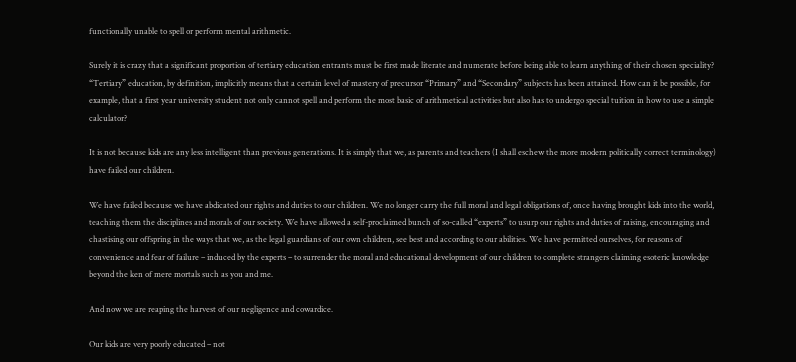functionally unable to spell or perform mental arithmetic.

Surely it is crazy that a significant proportion of tertiary education entrants must be first made literate and numerate before being able to learn anything of their chosen speciality? “Tertiary” education, by definition, implicitly means that a certain level of mastery of precursor “Primary” and “Secondary” subjects has been attained. How can it be possible, for example, that a first year university student not only cannot spell and perform the most basic of arithmetical activities but also has to undergo special tuition in how to use a simple calculator?

It is not because kids are any less intelligent than previous generations. It is simply that we, as parents and teachers (I shall eschew the more modern politically correct terminology) have failed our children.

We have failed because we have abdicated our rights and duties to our children. We no longer carry the full moral and legal obligations of, once having brought kids into the world, teaching them the disciplines and morals of our society. We have allowed a self-proclaimed bunch of so-called “experts” to usurp our rights and duties of raising, encouraging and chastising our offspring in the ways that we, as the legal guardians of our own children, see best and according to our abilities. We have permitted ourselves, for reasons of convenience and fear of failure – induced by the experts – to surrender the moral and educational development of our children to complete strangers claiming esoteric knowledge beyond the ken of mere mortals such as you and me.

And now we are reaping the harvest of our negligence and cowardice.

Our kids are very poorly educated – not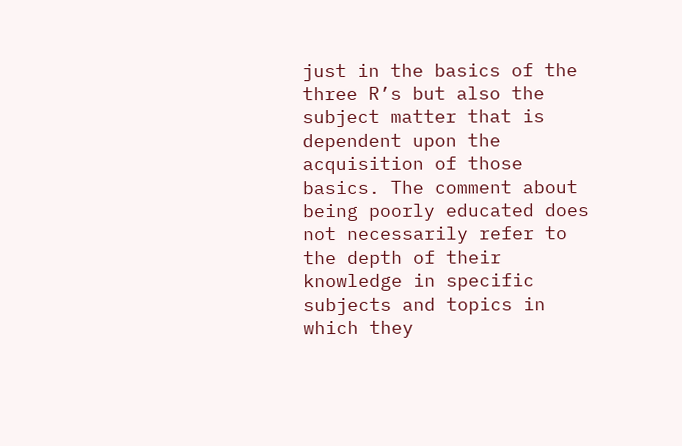just in the basics of the three R’s but also the subject matter that is dependent upon the acquisition of those basics. The comment about being poorly educated does not necessarily refer to the depth of their knowledge in specific subjects and topics in which they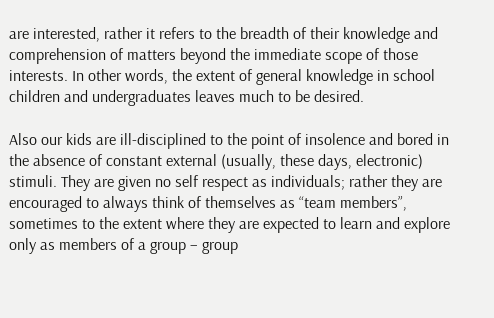are interested, rather it refers to the breadth of their knowledge and comprehension of matters beyond the immediate scope of those interests. In other words, the extent of general knowledge in school children and undergraduates leaves much to be desired.

Also our kids are ill-disciplined to the point of insolence and bored in the absence of constant external (usually, these days, electronic) stimuli. They are given no self respect as individuals; rather they are encouraged to always think of themselves as “team members”, sometimes to the extent where they are expected to learn and explore only as members of a group – group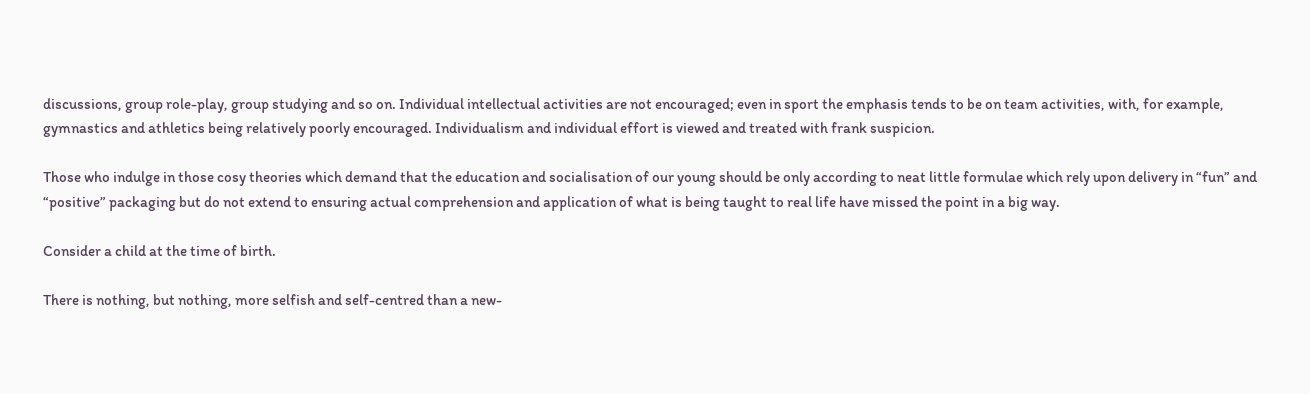discussions, group role-play, group studying and so on. Individual intellectual activities are not encouraged; even in sport the emphasis tends to be on team activities, with, for example, gymnastics and athletics being relatively poorly encouraged. Individualism and individual effort is viewed and treated with frank suspicion.

Those who indulge in those cosy theories which demand that the education and socialisation of our young should be only according to neat little formulae which rely upon delivery in “fun” and “positive” packaging but do not extend to ensuring actual comprehension and application of what is being taught to real life have missed the point in a big way.

Consider a child at the time of birth.

There is nothing, but nothing, more selfish and self-centred than a new-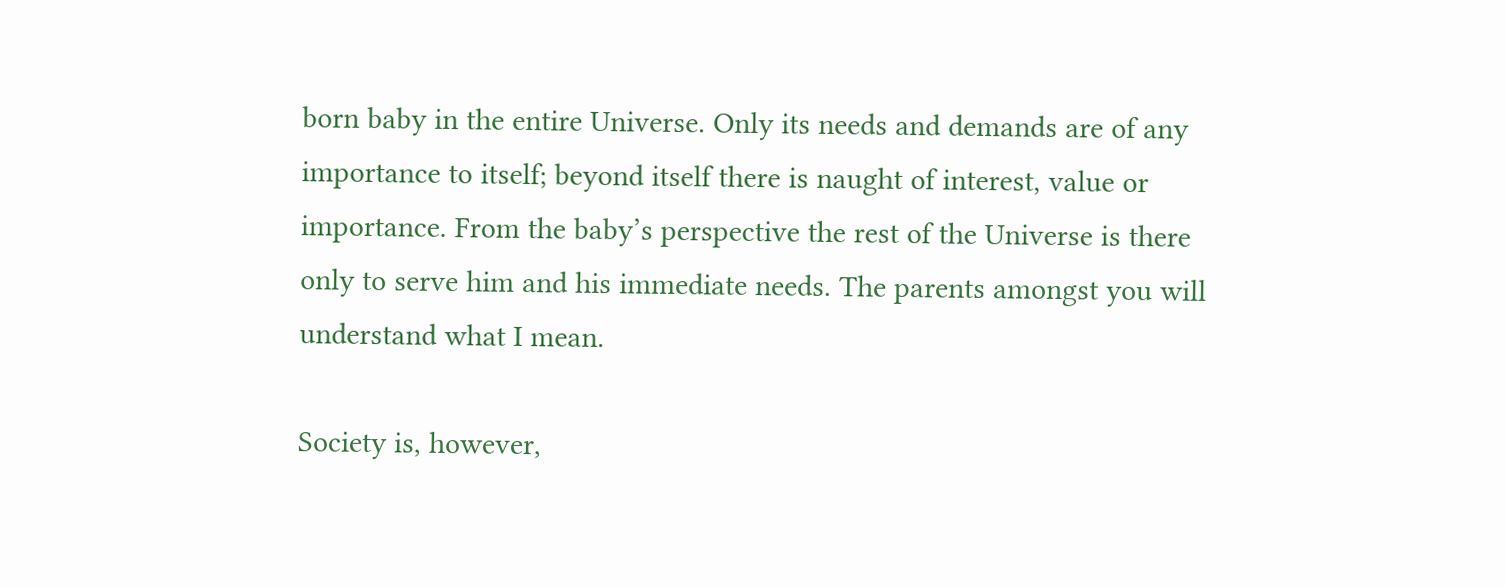born baby in the entire Universe. Only its needs and demands are of any importance to itself; beyond itself there is naught of interest, value or importance. From the baby’s perspective the rest of the Universe is there only to serve him and his immediate needs. The parents amongst you will understand what I mean.

Society is, however,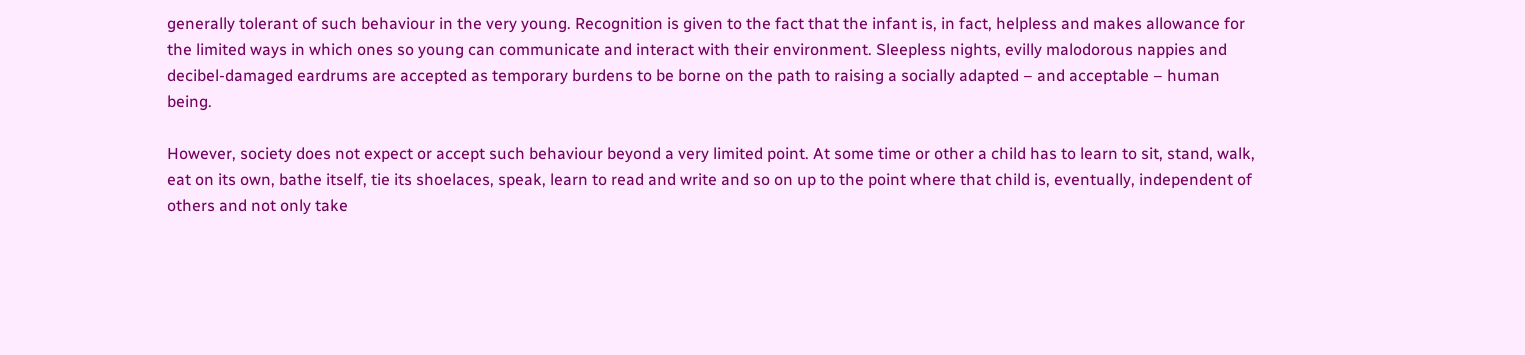generally tolerant of such behaviour in the very young. Recognition is given to the fact that the infant is, in fact, helpless and makes allowance for the limited ways in which ones so young can communicate and interact with their environment. Sleepless nights, evilly malodorous nappies and decibel-damaged eardrums are accepted as temporary burdens to be borne on the path to raising a socially adapted – and acceptable – human being.

However, society does not expect or accept such behaviour beyond a very limited point. At some time or other a child has to learn to sit, stand, walk, eat on its own, bathe itself, tie its shoelaces, speak, learn to read and write and so on up to the point where that child is, eventually, independent of others and not only take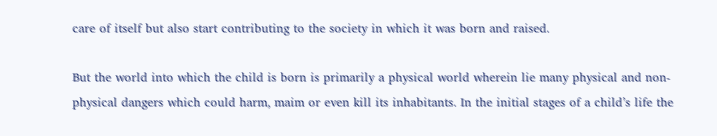care of itself but also start contributing to the society in which it was born and raised.

But the world into which the child is born is primarily a physical world wherein lie many physical and non-physical dangers which could harm, maim or even kill its inhabitants. In the initial stages of a child’s life the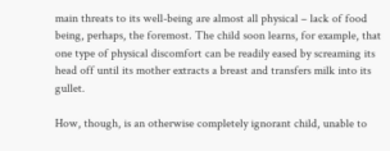main threats to its well-being are almost all physical – lack of food being, perhaps, the foremost. The child soon learns, for example, that one type of physical discomfort can be readily eased by screaming its head off until its mother extracts a breast and transfers milk into its gullet.

How, though, is an otherwise completely ignorant child, unable to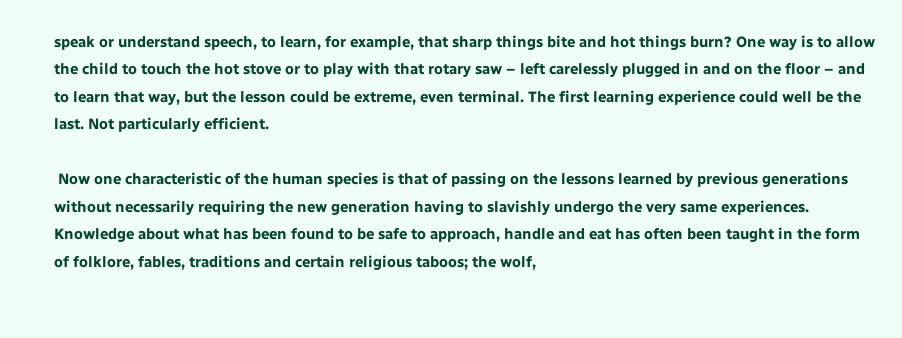speak or understand speech, to learn, for example, that sharp things bite and hot things burn? One way is to allow the child to touch the hot stove or to play with that rotary saw – left carelessly plugged in and on the floor – and to learn that way, but the lesson could be extreme, even terminal. The first learning experience could well be the last. Not particularly efficient.

 Now one characteristic of the human species is that of passing on the lessons learned by previous generations without necessarily requiring the new generation having to slavishly undergo the very same experiences. Knowledge about what has been found to be safe to approach, handle and eat has often been taught in the form of folklore, fables, traditions and certain religious taboos; the wolf,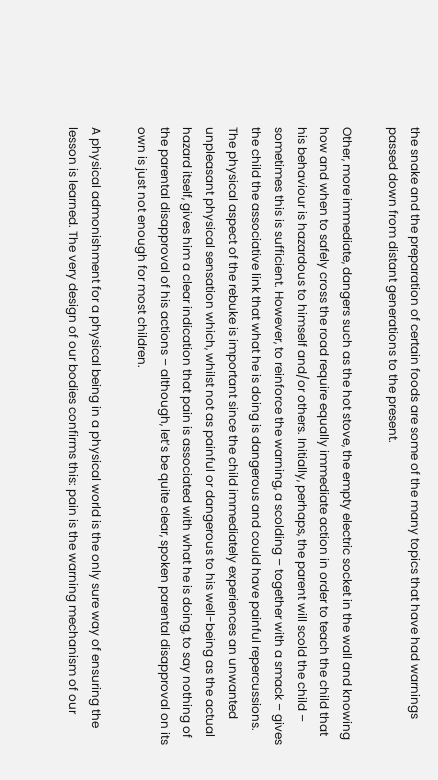the snake and the preparation of certain foods are some of the many topics that have had warnings passed down from distant generations to the present.

Other, more immediate, dangers such as the hot stove, the empty electric socket in the wall and knowing how and when to safely cross the road require equally immediate action in order to teach the child that his behaviour is hazardous to himself and/or others. Initially, perhaps, the parent will scold the child – sometimes this is sufficient. However, to reinforce the warning, a scolding – together with a smack – gives the child the associative link that what he is doing is dangerous and could have painful repercussions. The physical aspect of the rebuke is important since the child immediately experiences an unwanted unpleasant physical sensation which, whilst not as painful or dangerous to his well-being as the actual hazard itself, gives him a clear indication that pain is associated with what he is doing, to say nothing of the parental disapproval of his actions – although, let’s be quite clear, spoken parental disapproval on its own is just not enough for most children.

A physical admonishment for a physical being in a physical world is the only sure way of ensuring the lesson is learned. The very design of our bodies confirms this: pain is the warning mechanism of our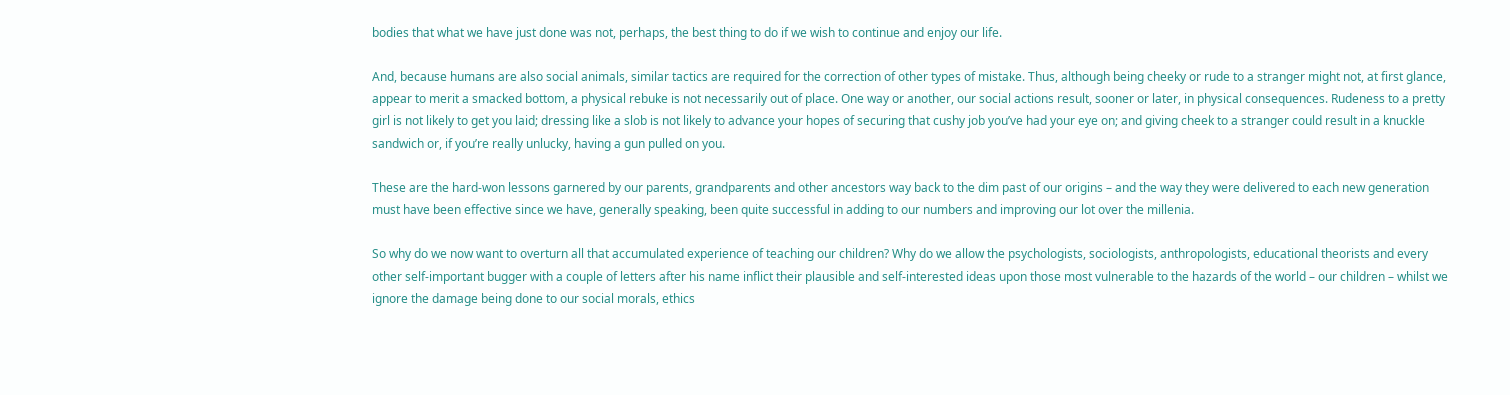bodies that what we have just done was not, perhaps, the best thing to do if we wish to continue and enjoy our life.

And, because humans are also social animals, similar tactics are required for the correction of other types of mistake. Thus, although being cheeky or rude to a stranger might not, at first glance, appear to merit a smacked bottom, a physical rebuke is not necessarily out of place. One way or another, our social actions result, sooner or later, in physical consequences. Rudeness to a pretty girl is not likely to get you laid; dressing like a slob is not likely to advance your hopes of securing that cushy job you’ve had your eye on; and giving cheek to a stranger could result in a knuckle sandwich or, if you’re really unlucky, having a gun pulled on you.

These are the hard-won lessons garnered by our parents, grandparents and other ancestors way back to the dim past of our origins – and the way they were delivered to each new generation must have been effective since we have, generally speaking, been quite successful in adding to our numbers and improving our lot over the millenia.

So why do we now want to overturn all that accumulated experience of teaching our children? Why do we allow the psychologists, sociologists, anthropologists, educational theorists and every other self-important bugger with a couple of letters after his name inflict their plausible and self-interested ideas upon those most vulnerable to the hazards of the world – our children – whilst we ignore the damage being done to our social morals, ethics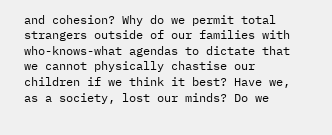and cohesion? Why do we permit total strangers outside of our families with who-knows-what agendas to dictate that we cannot physically chastise our children if we think it best? Have we, as a society, lost our minds? Do we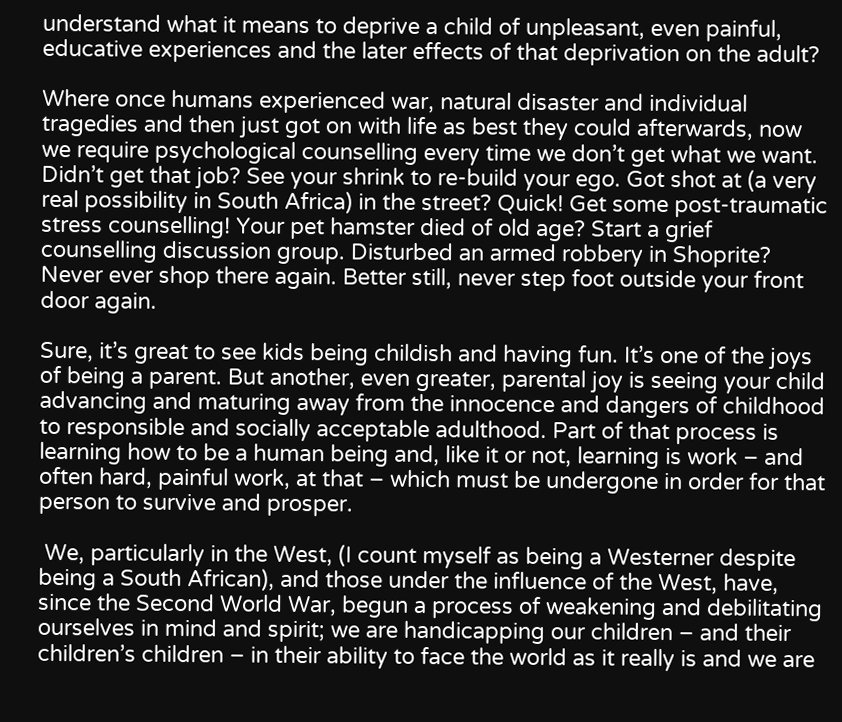understand what it means to deprive a child of unpleasant, even painful, educative experiences and the later effects of that deprivation on the adult?

Where once humans experienced war, natural disaster and individual tragedies and then just got on with life as best they could afterwards, now we require psychological counselling every time we don’t get what we want. Didn’t get that job? See your shrink to re-build your ego. Got shot at (a very real possibility in South Africa) in the street? Quick! Get some post-traumatic stress counselling! Your pet hamster died of old age? Start a grief counselling discussion group. Disturbed an armed robbery in Shoprite? Never ever shop there again. Better still, never step foot outside your front door again.

Sure, it’s great to see kids being childish and having fun. It’s one of the joys of being a parent. But another, even greater, parental joy is seeing your child advancing and maturing away from the innocence and dangers of childhood to responsible and socially acceptable adulthood. Part of that process is learning how to be a human being and, like it or not, learning is work – and often hard, painful work, at that – which must be undergone in order for that person to survive and prosper.

 We, particularly in the West, (I count myself as being a Westerner despite being a South African), and those under the influence of the West, have, since the Second World War, begun a process of weakening and debilitating ourselves in mind and spirit; we are handicapping our children – and their children’s children – in their ability to face the world as it really is and we are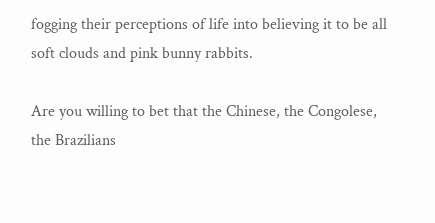fogging their perceptions of life into believing it to be all soft clouds and pink bunny rabbits.

Are you willing to bet that the Chinese, the Congolese, the Brazilians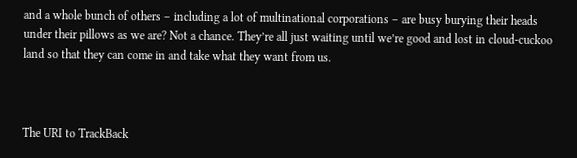and a whole bunch of others – including a lot of multinational corporations – are busy burying their heads under their pillows as we are? Not a chance. They’re all just waiting until we’re good and lost in cloud-cuckoo land so that they can come in and take what they want from us.



The URI to TrackBack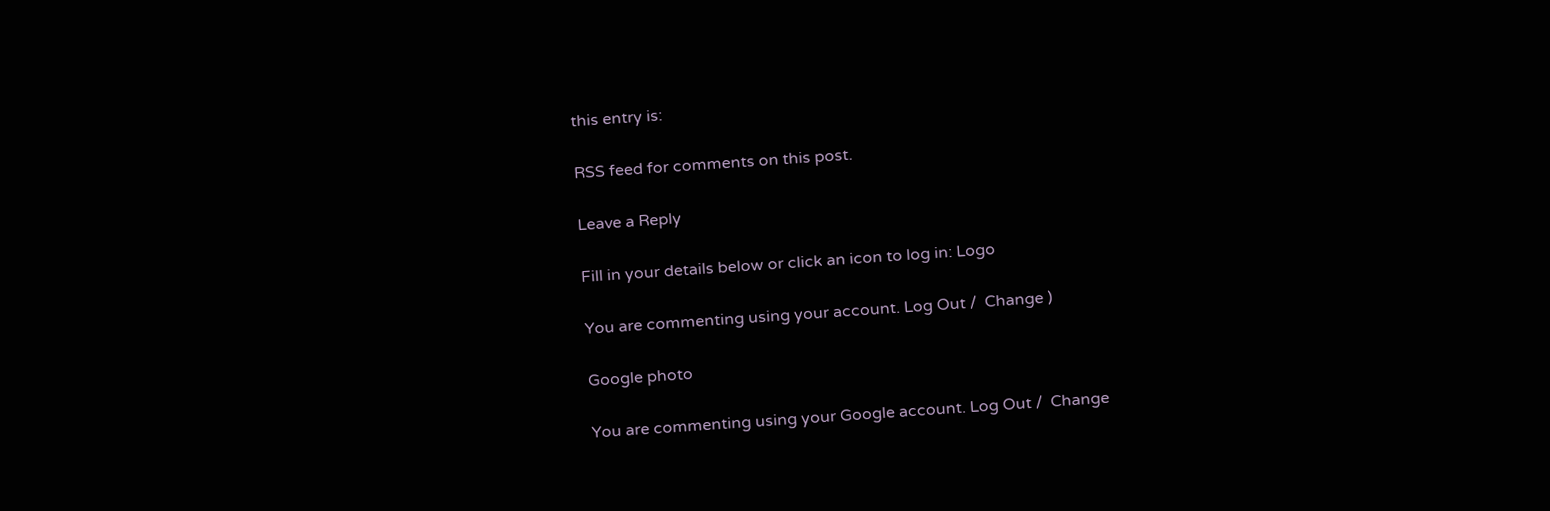this entry is:

RSS feed for comments on this post.

Leave a Reply

Fill in your details below or click an icon to log in: Logo

You are commenting using your account. Log Out /  Change )

Google photo

You are commenting using your Google account. Log Out /  Change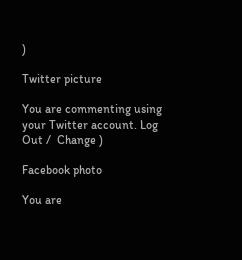)

Twitter picture

You are commenting using your Twitter account. Log Out /  Change )

Facebook photo

You are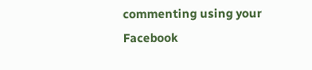commenting using your Facebook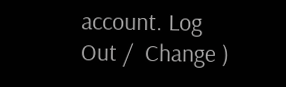account. Log Out /  Change )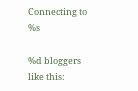Connecting to %s

%d bloggers like this: